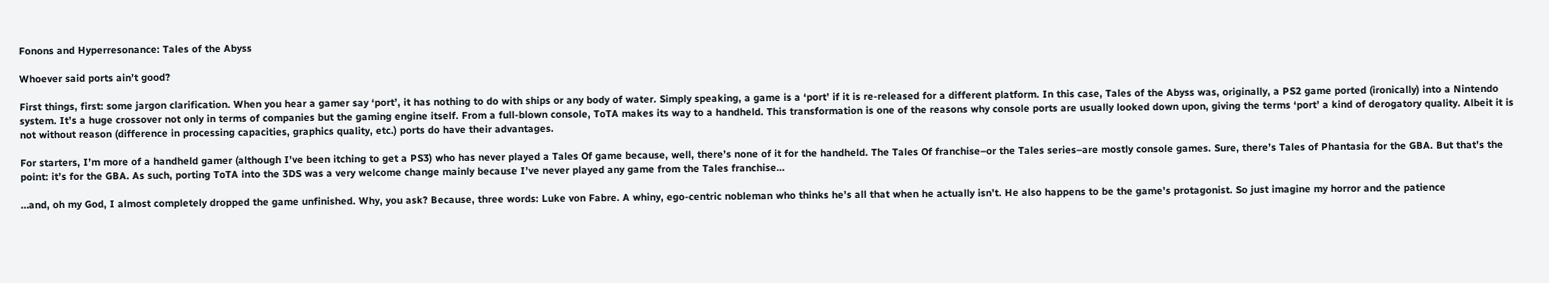Fonons and Hyperresonance: Tales of the Abyss

Whoever said ports ain’t good?

First things, first: some jargon clarification. When you hear a gamer say ‘port’, it has nothing to do with ships or any body of water. Simply speaking, a game is a ‘port’ if it is re-released for a different platform. In this case, Tales of the Abyss was, originally, a PS2 game ported (ironically) into a Nintendo system. It’s a huge crossover not only in terms of companies but the gaming engine itself. From a full-blown console, ToTA makes its way to a handheld. This transformation is one of the reasons why console ports are usually looked down upon, giving the terms ‘port’ a kind of derogatory quality. Albeit it is not without reason (difference in processing capacities, graphics quality, etc.) ports do have their advantages.

For starters, I’m more of a handheld gamer (although I’ve been itching to get a PS3) who has never played a Tales Of game because, well, there’s none of it for the handheld. The Tales Of franchise–or the Tales series–are mostly console games. Sure, there’s Tales of Phantasia for the GBA. But that’s the point: it’s for the GBA. As such, porting ToTA into the 3DS was a very welcome change mainly because I’ve never played any game from the Tales franchise…

…and, oh my God, I almost completely dropped the game unfinished. Why, you ask? Because, three words: Luke von Fabre. A whiny, ego-centric nobleman who thinks he’s all that when he actually isn’t. He also happens to be the game’s protagonist. So just imagine my horror and the patience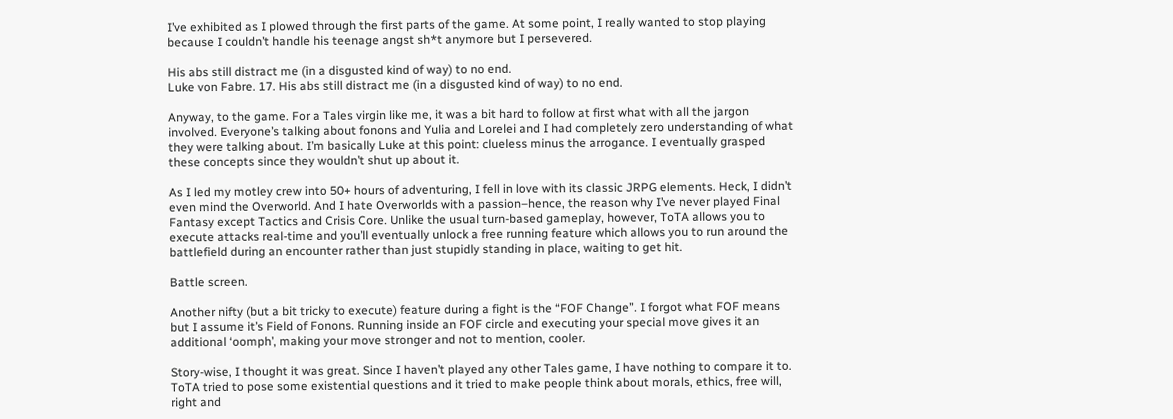I’ve exhibited as I plowed through the first parts of the game. At some point, I really wanted to stop playing because I couldn’t handle his teenage angst sh*t anymore but I persevered.

His abs still distract me (in a disgusted kind of way) to no end.
Luke von Fabre. 17. His abs still distract me (in a disgusted kind of way) to no end.

Anyway, to the game. For a Tales virgin like me, it was a bit hard to follow at first what with all the jargon involved. Everyone’s talking about fonons and Yulia and Lorelei and I had completely zero understanding of what they were talking about. I’m basically Luke at this point: clueless minus the arrogance. I eventually grasped these concepts since they wouldn’t shut up about it.

As I led my motley crew into 50+ hours of adventuring, I fell in love with its classic JRPG elements. Heck, I didn’t even mind the Overworld. And I hate Overworlds with a passion–hence, the reason why I’ve never played Final Fantasy except Tactics and Crisis Core. Unlike the usual turn-based gameplay, however, ToTA allows you to execute attacks real-time and you’ll eventually unlock a free running feature which allows you to run around the battlefield during an encounter rather than just stupidly standing in place, waiting to get hit.

Battle screen.

Another nifty (but a bit tricky to execute) feature during a fight is the “FOF Change”. I forgot what FOF means but I assume it’s Field of Fonons. Running inside an FOF circle and executing your special move gives it an additional ‘oomph’, making your move stronger and not to mention, cooler.

Story-wise, I thought it was great. Since I haven’t played any other Tales game, I have nothing to compare it to. ToTA tried to pose some existential questions and it tried to make people think about morals, ethics, free will, right and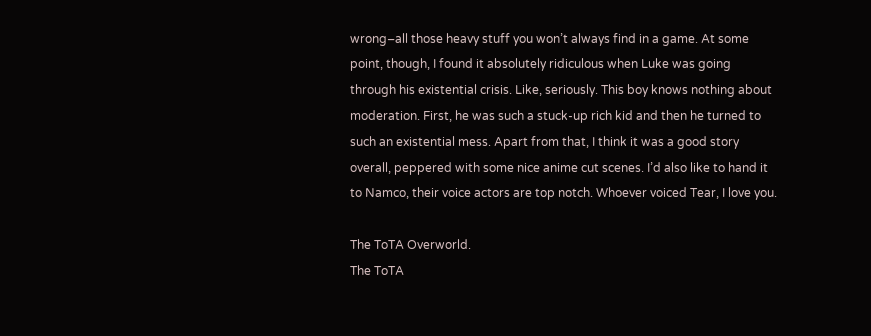wrong–all those heavy stuff you won’t always find in a game. At some point, though, I found it absolutely ridiculous when Luke was going through his existential crisis. Like, seriously. This boy knows nothing about moderation. First, he was such a stuck-up rich kid and then he turned to such an existential mess. Apart from that, I think it was a good story overall, peppered with some nice anime cut scenes. I’d also like to hand it to Namco, their voice actors are top notch. Whoever voiced Tear, I love you.

The ToTA Overworld.
The ToTA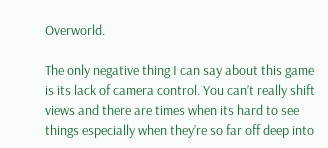Overworld.

The only negative thing I can say about this game is its lack of camera control. You can’t really shift views and there are times when its hard to see things especially when they’re so far off deep into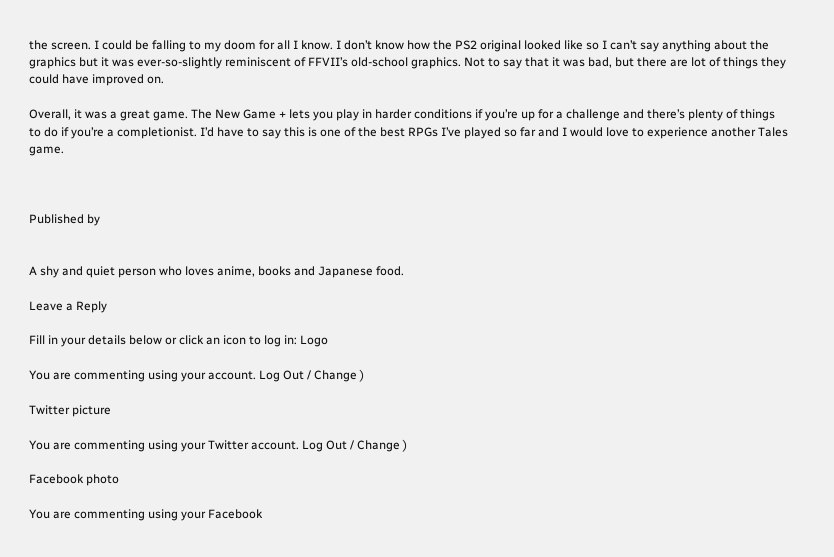the screen. I could be falling to my doom for all I know. I don’t know how the PS2 original looked like so I can’t say anything about the graphics but it was ever-so-slightly reminiscent of FFVII’s old-school graphics. Not to say that it was bad, but there are lot of things they could have improved on.

Overall, it was a great game. The New Game + lets you play in harder conditions if you’re up for a challenge and there’s plenty of things to do if you’re a completionist. I’d have to say this is one of the best RPGs I’ve played so far and I would love to experience another Tales game.



Published by


A shy and quiet person who loves anime, books and Japanese food.

Leave a Reply

Fill in your details below or click an icon to log in: Logo

You are commenting using your account. Log Out / Change )

Twitter picture

You are commenting using your Twitter account. Log Out / Change )

Facebook photo

You are commenting using your Facebook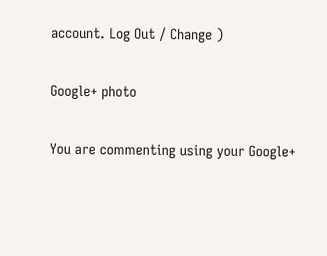account. Log Out / Change )

Google+ photo

You are commenting using your Google+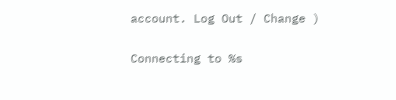account. Log Out / Change )

Connecting to %s